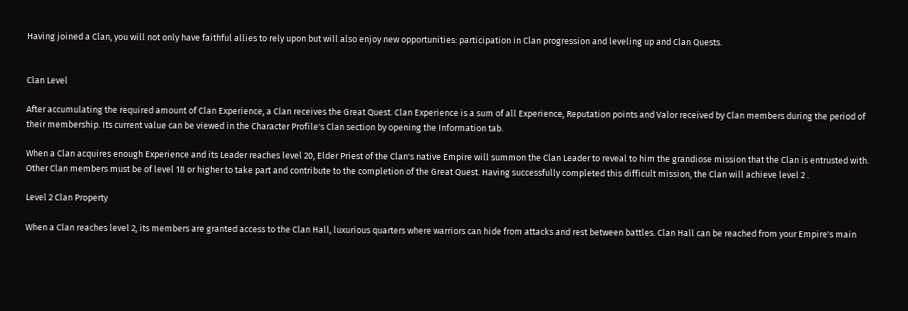Having joined a Clan, you will not only have faithful allies to rely upon but will also enjoy new opportunities: participation in Clan progression and leveling up and Clan Quests.


Clan Level

After accumulating the required amount of Clan Experience, a Clan receives the Great Quest. Clan Experience is a sum of all Experience, Reputation points and Valor received by Clan members during the period of their membership. Its current value can be viewed in the Character Profile's Clan section by opening the Information tab.

When a Clan acquires enough Experience and its Leader reaches level 20, Elder Priest of the Clan's native Empire will summon the Clan Leader to reveal to him the grandiose mission that the Clan is entrusted with. Other Clan members must be of level 18 or higher to take part and contribute to the completion of the Great Quest. Having successfully completed this difficult mission, the Clan will achieve level 2 .

Level 2 Clan Property

When a Clan reaches level 2, its members are granted access to the Clan Hall, luxurious quarters where warriors can hide from attacks and rest between battles. Clan Hall can be reached from your Empire's main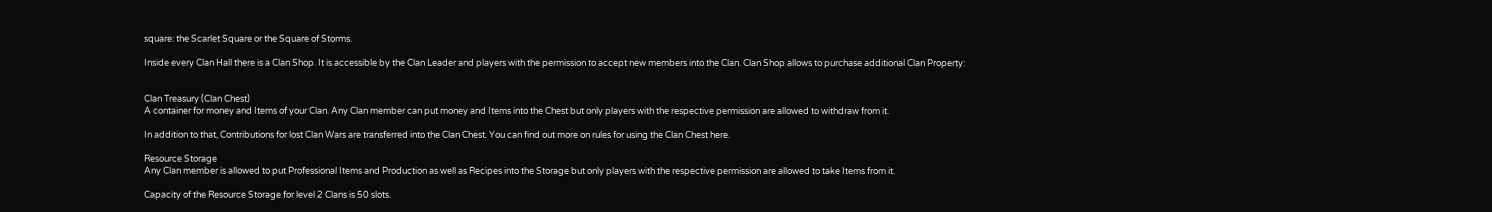square: the Scarlet Square or the Square of Storms.

Inside every Clan Hall there is a Clan Shop. It is accessible by the Clan Leader and players with the permission to accept new members into the Clan. Clan Shop allows to purchase additional Clan Property:


Clan Treasury (Clan Chest)
A container for money and Items of your Clan. Any Clan member can put money and Items into the Chest but only players with the respective permission are allowed to withdraw from it.

In addition to that, Contributions for lost Clan Wars are transferred into the Clan Chest. You can find out more on rules for using the Clan Chest here.

Resource Storage
Any Clan member is allowed to put Professional Items and Production as well as Recipes into the Storage but only players with the respective permission are allowed to take Items from it.

Capacity of the Resource Storage for level 2 Clans is 50 slots.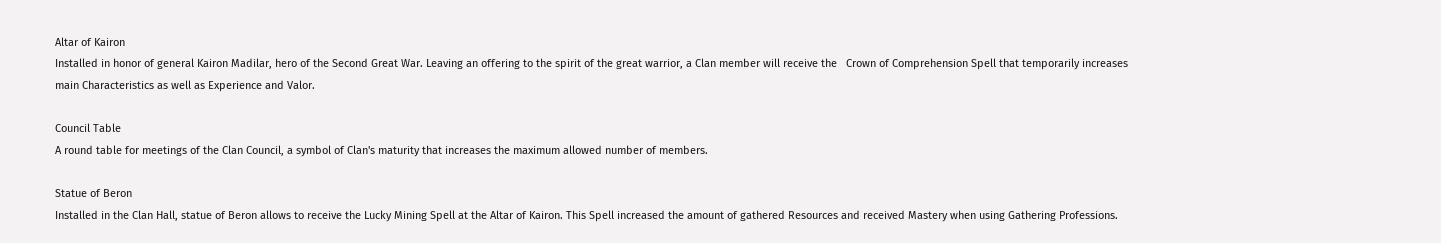Altar of Kairon
Installed in honor of general Kairon Madilar, hero of the Second Great War. Leaving an offering to the spirit of the great warrior, a Clan member will receive the   Crown of Comprehension Spell that temporarily increases main Characteristics as well as Experience and Valor.

Council Table
A round table for meetings of the Clan Council, a symbol of Clan's maturity that increases the maximum allowed number of members.

Statue of Beron
Installed in the Clan Hall, statue of Beron allows to receive the Lucky Mining Spell at the Altar of Kairon. This Spell increased the amount of gathered Resources and received Mastery when using Gathering Professions.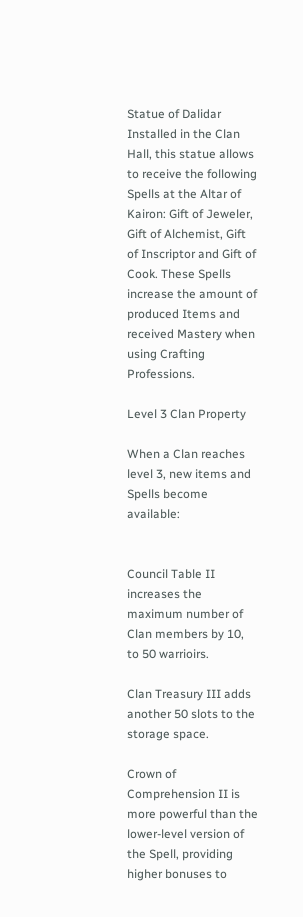Statue of Dalidar
Installed in the Clan Hall, this statue allows to receive the following Spells at the Altar of Kairon: Gift of Jeweler, Gift of Alchemist, Gift of Inscriptor and Gift of Cook. These Spells increase the amount of produced Items and received Mastery when using Crafting Professions.

Level 3 Clan Property

When a Clan reaches level 3, new items and Spells become available:


Council Table II increases the maximum number of Clan members by 10, to 50 warrioirs.

Clan Treasury III adds another 50 slots to the storage space.

Crown of Comprehension II is more powerful than the lower-level version of the Spell, providing higher bonuses to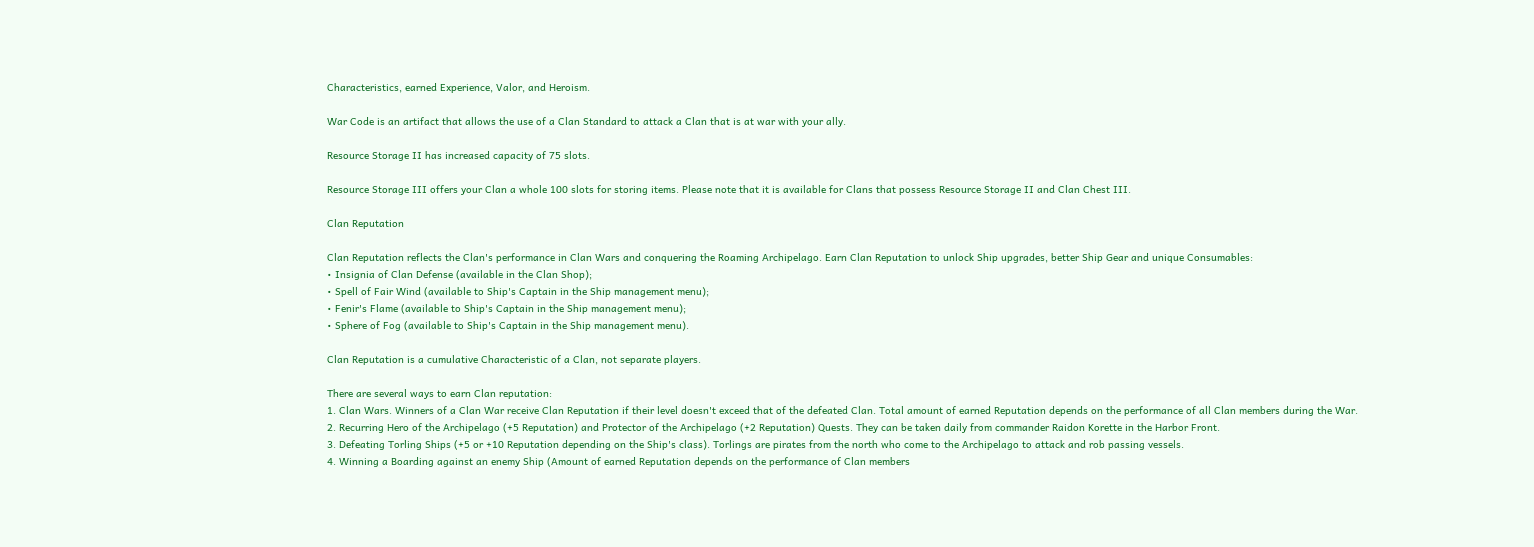Characteristics, earned Experience, Valor, and Heroism.

War Code is an artifact that allows the use of a Clan Standard to attack a Clan that is at war with your ally.

Resource Storage II has increased capacity of 75 slots.

Resource Storage III offers your Clan a whole 100 slots for storing items. Please note that it is available for Clans that possess Resource Storage II and Clan Chest III.

Clan Reputation

Clan Reputation reflects the Clan's performance in Clan Wars and conquering the Roaming Archipelago. Earn Clan Reputation to unlock Ship upgrades, better Ship Gear and unique Consumables:
• Insignia of Clan Defense (available in the Clan Shop);
• Spell of Fair Wind (available to Ship's Captain in the Ship management menu);
• Fenir's Flame (available to Ship's Captain in the Ship management menu);
• Sphere of Fog (available to Ship's Captain in the Ship management menu).

Clan Reputation is a cumulative Characteristic of a Clan, not separate players.

There are several ways to earn Clan reputation:
1. Clan Wars. Winners of a Clan War receive Clan Reputation if their level doesn't exceed that of the defeated Clan. Total amount of earned Reputation depends on the performance of all Clan members during the War.
2. Recurring Hero of the Archipelago (+5 Reputation) and Protector of the Archipelago (+2 Reputation) Quests. They can be taken daily from commander Raidon Korette in the Harbor Front.
3. Defeating Torling Ships (+5 or +10 Reputation depending on the Ship's class). Torlings are pirates from the north who come to the Archipelago to attack and rob passing vessels.
4. Winning a Boarding against an enemy Ship (Amount of earned Reputation depends on the performance of Clan members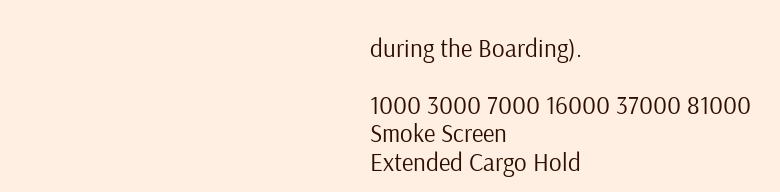during the Boarding).

1000 3000 7000 16000 37000 81000
Smoke Screen
Extended Cargo Hold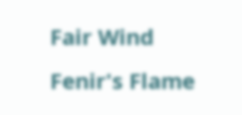Fair Wind
Fenir's Flame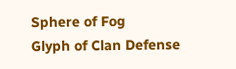Sphere of Fog
Glyph of Clan Defense